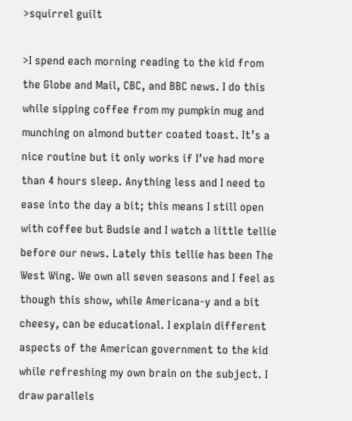>squirrel guilt

>I spend each morning reading to the kid from the Globe and Mail, CBC, and BBC news. I do this while sipping coffee from my pumpkin mug and munching on almond butter coated toast. It’s a nice routine but it only works if I’ve had more than 4 hours sleep. Anything less and I need to ease into the day a bit; this means I still open with coffee but Budsie and I watch a little tellie before our news. Lately this tellie has been The West Wing. We own all seven seasons and I feel as though this show, while Americana-y and a bit cheesy, can be educational. I explain different aspects of the American government to the kid while refreshing my own brain on the subject. I draw parallels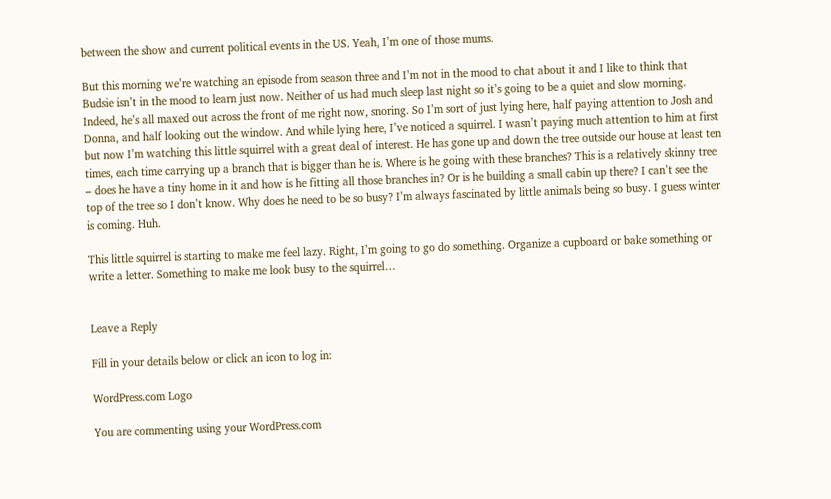between the show and current political events in the US. Yeah, I’m one of those mums.

But this morning we’re watching an episode from season three and I’m not in the mood to chat about it and I like to think that Budsie isn’t in the mood to learn just now. Neither of us had much sleep last night so it’s going to be a quiet and slow morning. Indeed, he’s all maxed out across the front of me right now, snoring. So I’m sort of just lying here, half paying attention to Josh and Donna, and half looking out the window. And while lying here, I’ve noticed a squirrel. I wasn’t paying much attention to him at first but now I’m watching this little squirrel with a great deal of interest. He has gone up and down the tree outside our house at least ten times, each time carrying up a branch that is bigger than he is. Where is he going with these branches? This is a relatively skinny tree – does he have a tiny home in it and how is he fitting all those branches in? Or is he building a small cabin up there? I can’t see the top of the tree so I don’t know. Why does he need to be so busy? I’m always fascinated by little animals being so busy. I guess winter is coming. Huh.

This little squirrel is starting to make me feel lazy. Right, I’m going to go do something. Organize a cupboard or bake something or write a letter. Something to make me look busy to the squirrel…


Leave a Reply

Fill in your details below or click an icon to log in:

WordPress.com Logo

You are commenting using your WordPress.com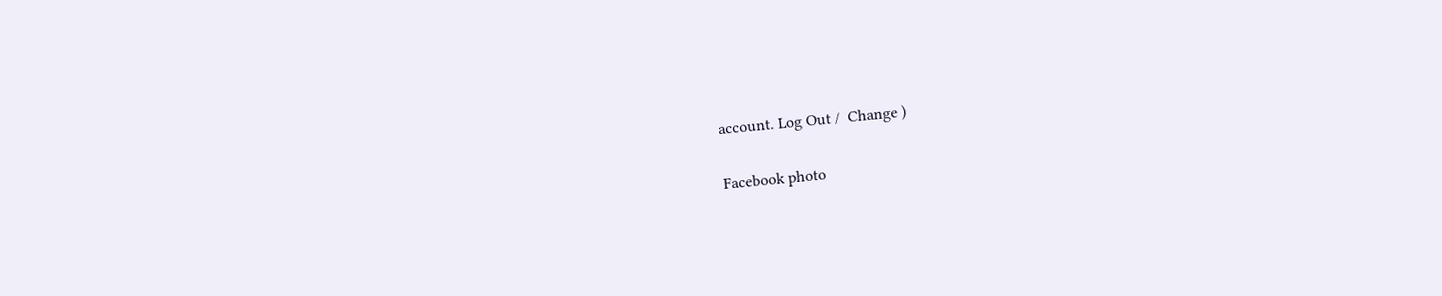account. Log Out /  Change )

Facebook photo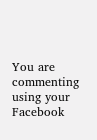You are commenting using your Facebook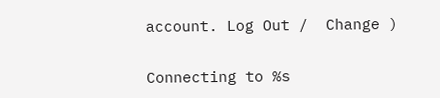account. Log Out /  Change )

Connecting to %s